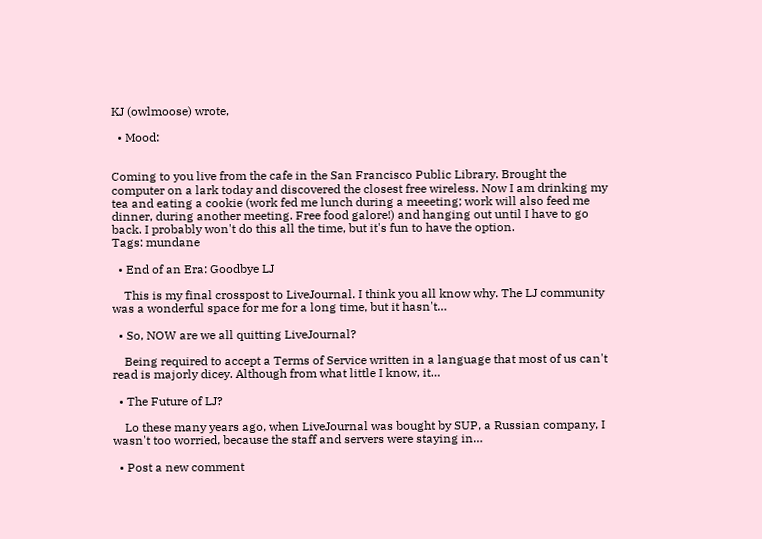KJ (owlmoose) wrote,

  • Mood:


Coming to you live from the cafe in the San Francisco Public Library. Brought the computer on a lark today and discovered the closest free wireless. Now I am drinking my tea and eating a cookie (work fed me lunch during a meeeting; work will also feed me dinner, during another meeting. Free food galore!) and hanging out until I have to go back. I probably won't do this all the time, but it's fun to have the option.
Tags: mundane

  • End of an Era: Goodbye LJ

    This is my final crosspost to LiveJournal. I think you all know why. The LJ community was a wonderful space for me for a long time, but it hasn't…

  • So, NOW are we all quitting LiveJournal?

    Being required to accept a Terms of Service written in a language that most of us can't read is majorly dicey. Although from what little I know, it…

  • The Future of LJ?

    Lo these many years ago, when LiveJournal was bought by SUP, a Russian company, I wasn't too worried, because the staff and servers were staying in…

  • Post a new comment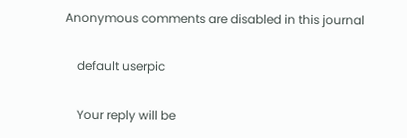Anonymous comments are disabled in this journal

    default userpic

    Your reply will be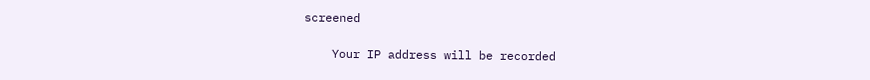screened

    Your IP address will be recorded